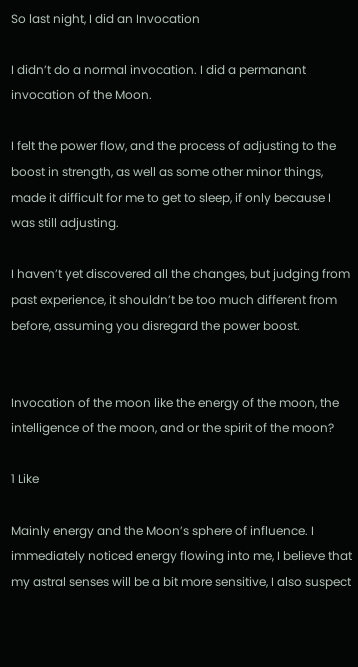So last night, I did an Invocation

I didn’t do a normal invocation. I did a permanant invocation of the Moon.

I felt the power flow, and the process of adjusting to the boost in strength, as well as some other minor things, made it difficult for me to get to sleep, if only because I was still adjusting.

I haven’t yet discovered all the changes, but judging from past experience, it shouldn’t be too much different from before, assuming you disregard the power boost.


Invocation of the moon like the energy of the moon, the intelligence of the moon, and or the spirit of the moon?

1 Like

Mainly energy and the Moon’s sphere of influence. I immediately noticed energy flowing into me, I believe that my astral senses will be a bit more sensitive, I also suspect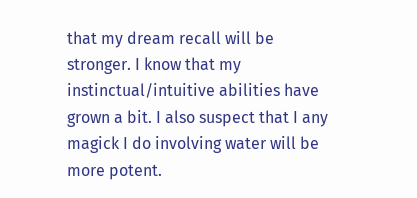that my dream recall will be stronger. I know that my instinctual/intuitive abilities have grown a bit. I also suspect that I any magick I do involving water will be more potent.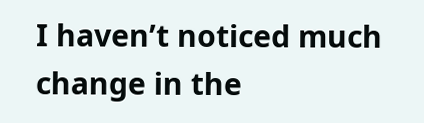I haven’t noticed much change in the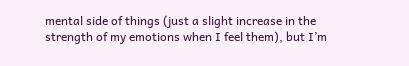mental side of things (just a slight increase in the strength of my emotions when I feel them), but I’m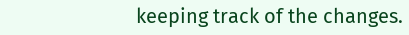keeping track of the changes.